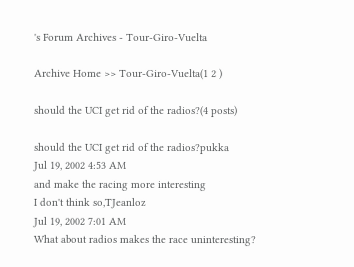's Forum Archives - Tour-Giro-Vuelta

Archive Home >> Tour-Giro-Vuelta(1 2 )

should the UCI get rid of the radios?(4 posts)

should the UCI get rid of the radios?pukka
Jul 19, 2002 4:53 AM
and make the racing more interesting
I don't think so,TJeanloz
Jul 19, 2002 7:01 AM
What about radios makes the race uninteresting?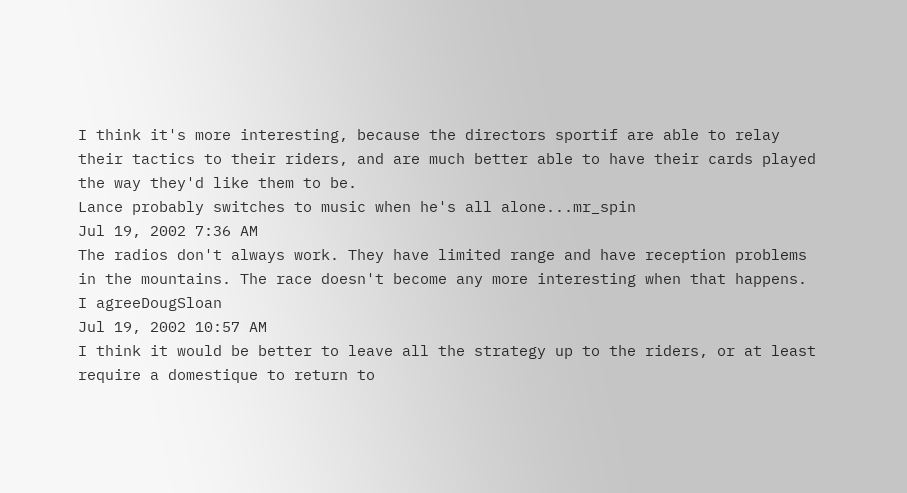I think it's more interesting, because the directors sportif are able to relay their tactics to their riders, and are much better able to have their cards played the way they'd like them to be.
Lance probably switches to music when he's all alone...mr_spin
Jul 19, 2002 7:36 AM
The radios don't always work. They have limited range and have reception problems in the mountains. The race doesn't become any more interesting when that happens.
I agreeDougSloan
Jul 19, 2002 10:57 AM
I think it would be better to leave all the strategy up to the riders, or at least require a domestique to return to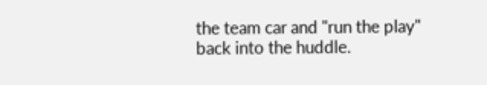the team car and "run the play" back into the huddle.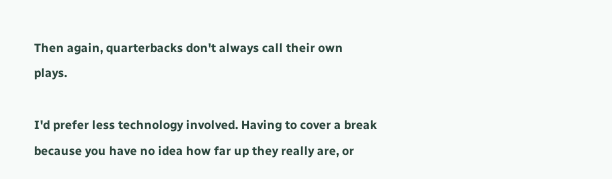Then again, quarterbacks don't always call their own plays.

I'd prefer less technology involved. Having to cover a break because you have no idea how far up they really are, or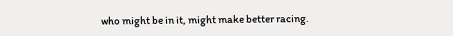who might be in it, might make better racing.